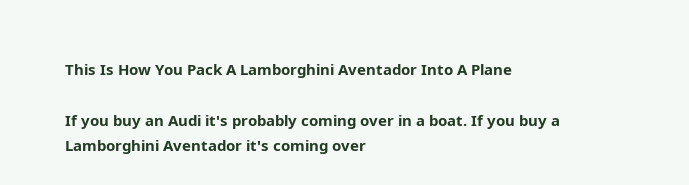This Is How You Pack A Lamborghini Aventador Into A Plane

If you buy an Audi it's probably coming over in a boat. If you buy a Lamborghini Aventador it's coming over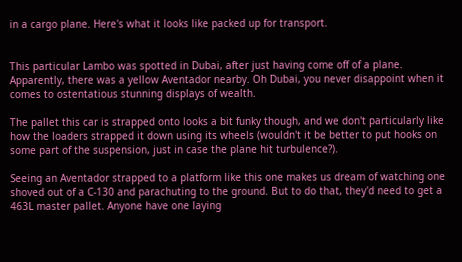in a cargo plane. Here's what it looks like packed up for transport.


This particular Lambo was spotted in Dubai, after just having come off of a plane. Apparently, there was a yellow Aventador nearby. Oh Dubai, you never disappoint when it comes to ostentatious stunning displays of wealth.

The pallet this car is strapped onto looks a bit funky though, and we don't particularly like how the loaders strapped it down using its wheels (wouldn't it be better to put hooks on some part of the suspension, just in case the plane hit turbulence?).

Seeing an Aventador strapped to a platform like this one makes us dream of watching one shoved out of a C-130 and parachuting to the ground. But to do that, they'd need to get a 463L master pallet. Anyone have one laying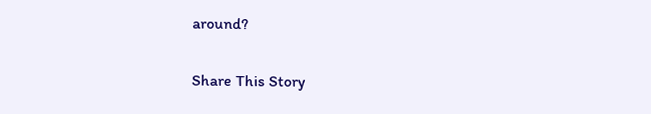around?

Share This Story